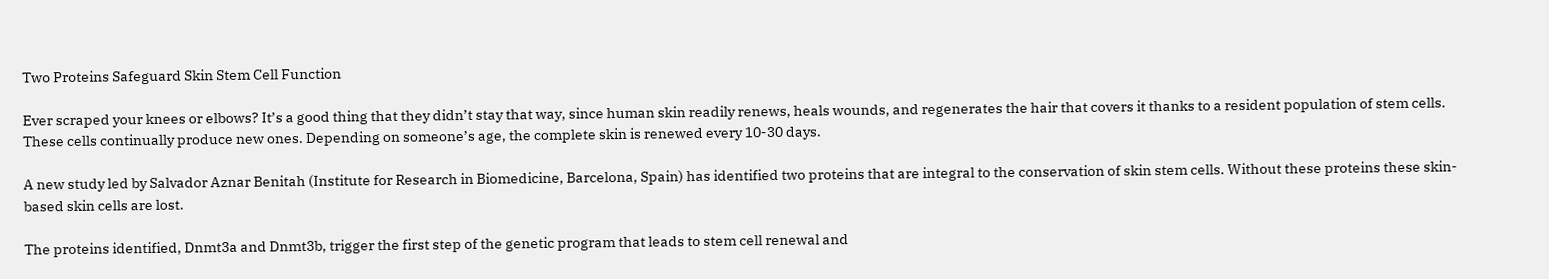Two Proteins Safeguard Skin Stem Cell Function

Ever scraped your knees or elbows? It’s a good thing that they didn’t stay that way, since human skin readily renews, heals wounds, and regenerates the hair that covers it thanks to a resident population of stem cells. These cells continually produce new ones. Depending on someone’s age, the complete skin is renewed every 10-30 days.

A new study led by Salvador Aznar Benitah (Institute for Research in Biomedicine, Barcelona, Spain) has identified two proteins that are integral to the conservation of skin stem cells. Without these proteins these skin-based skin cells are lost.

The proteins identified, Dnmt3a and Dnmt3b, trigger the first step of the genetic program that leads to stem cell renewal and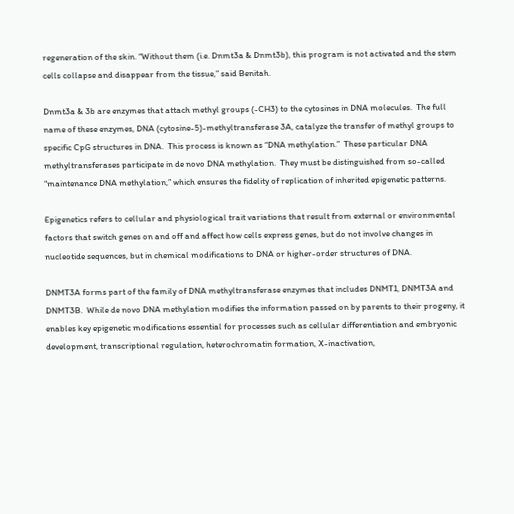regeneration of the skin. “Without them (i.e. Dnmt3a & Dnmt3b), this program is not activated and the stem cells collapse and disappear from the tissue,” said Benitah.

Dnmt3a & 3b are enzymes that attach methyl groups (-CH3) to the cytosines in DNA molecules.  The full name of these enzymes, DNA (cytosine-5)-methyltransferase 3A, catalyze the transfer of methyl groups to specific CpG structures in DNA.  This process is known as “DNA methylation.”  These particular DNA methyltransferases participate in de novo DNA methylation.  They must be distinguished from so-called “maintenance DNA methylation,” which ensures the fidelity of replication of inherited epigenetic patterns.

Epigenetics refers to cellular and physiological trait variations that result from external or environmental factors that switch genes on and off and affect how cells express genes, but do not involve changes in nucleotide sequences, but in chemical modifications to DNA or higher-order structures of DNA.

DNMT3A forms part of the family of DNA methyltransferase enzymes that includes DNMT1, DNMT3A and DNMT3B.  While de novo DNA methylation modifies the information passed on by parents to their progeny, it enables key epigenetic modifications essential for processes such as cellular differentiation and embryonic development, transcriptional regulation, heterochromatin formation, X-inactivation,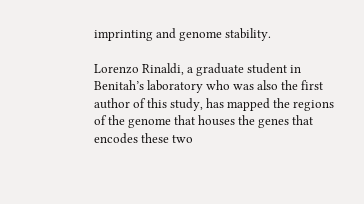imprinting and genome stability.

Lorenzo Rinaldi, a graduate student in Benitah’s laboratory who was also the first author of this study, has mapped the regions of the genome that houses the genes that encodes these two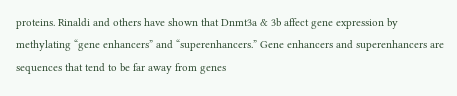proteins. Rinaldi and others have shown that Dnmt3a & 3b affect gene expression by methylating “gene enhancers” and “superenhancers.” Gene enhancers and superenhancers are sequences that tend to be far away from genes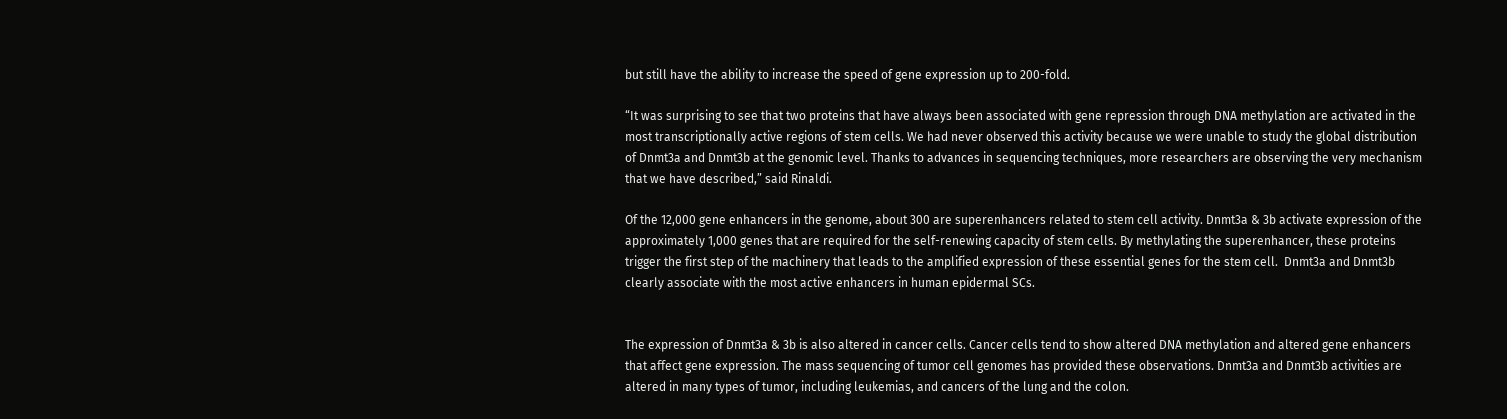but still have the ability to increase the speed of gene expression up to 200-fold.

“It was surprising to see that two proteins that have always been associated with gene repression through DNA methylation are activated in the most transcriptionally active regions of stem cells. We had never observed this activity because we were unable to study the global distribution of Dnmt3a and Dnmt3b at the genomic level. Thanks to advances in sequencing techniques, more researchers are observing the very mechanism that we have described,” said Rinaldi.

Of the 12,000 gene enhancers in the genome, about 300 are superenhancers related to stem cell activity. Dnmt3a & 3b activate expression of the approximately 1,000 genes that are required for the self-renewing capacity of stem cells. By methylating the superenhancer, these proteins trigger the first step of the machinery that leads to the amplified expression of these essential genes for the stem cell.  Dnmt3a and Dnmt3b clearly associate with the most active enhancers in human epidermal SCs.


The expression of Dnmt3a & 3b is also altered in cancer cells. Cancer cells tend to show altered DNA methylation and altered gene enhancers that affect gene expression. The mass sequencing of tumor cell genomes has provided these observations. Dnmt3a and Dnmt3b activities are altered in many types of tumor, including leukemias, and cancers of the lung and the colon.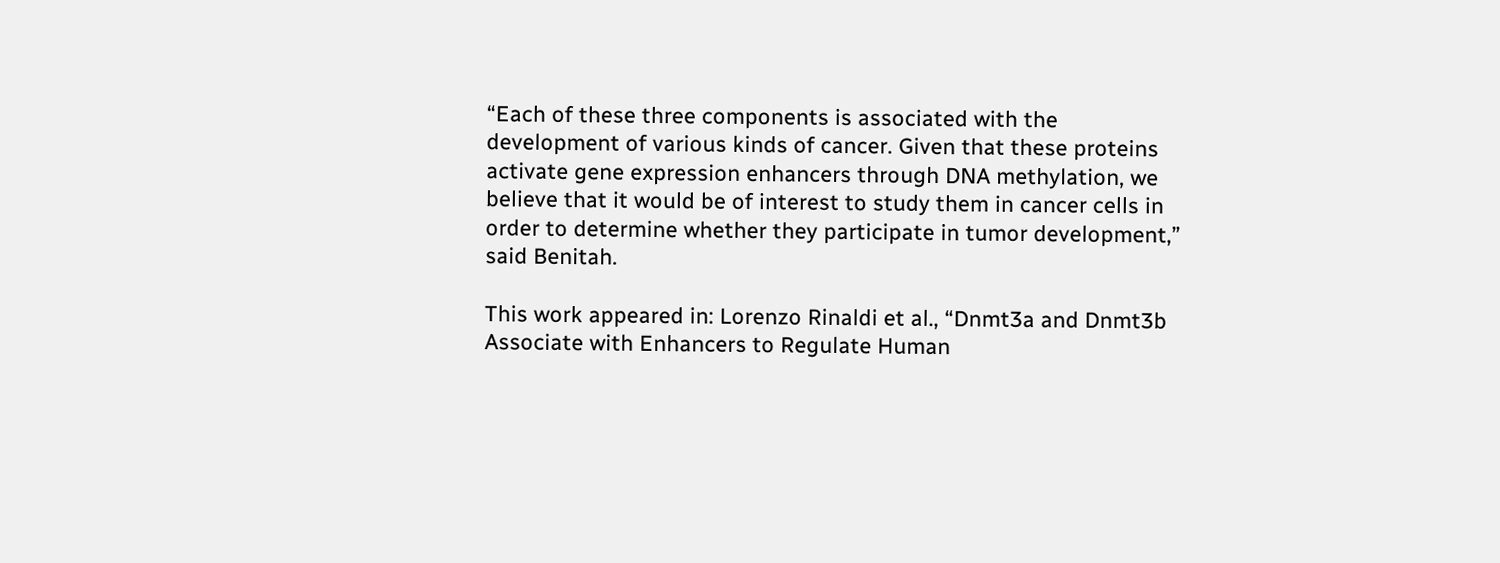“Each of these three components is associated with the development of various kinds of cancer. Given that these proteins activate gene expression enhancers through DNA methylation, we believe that it would be of interest to study them in cancer cells in order to determine whether they participate in tumor development,” said Benitah.

This work appeared in: Lorenzo Rinaldi et al., “Dnmt3a and Dnmt3b Associate with Enhancers to Regulate Human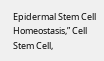Epidermal Stem Cell Homeostasis,” Cell Stem Cell,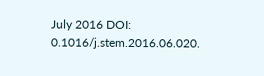July 2016 DOI: 0.1016/j.stem.2016.06.020.